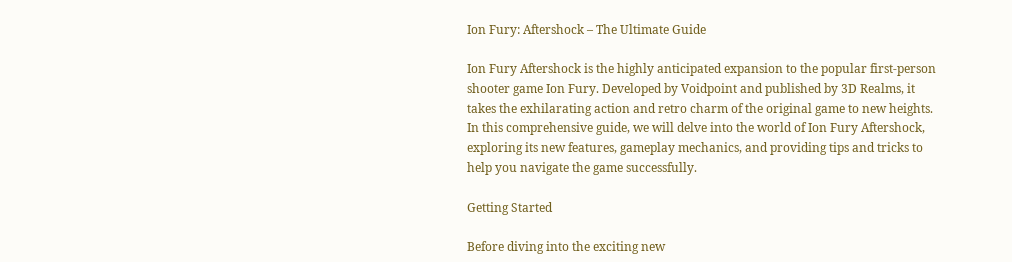Ion Fury: Aftershock – The Ultimate Guide

Ion Fury Aftershock is the highly anticipated expansion to the popular first-person shooter game Ion Fury. Developed by Voidpoint and published by 3D Realms, it takes the exhilarating action and retro charm of the original game to new heights. In this comprehensive guide, we will delve into the world of Ion Fury Aftershock, exploring its new features, gameplay mechanics, and providing tips and tricks to help you navigate the game successfully.

Getting Started

Before diving into the exciting new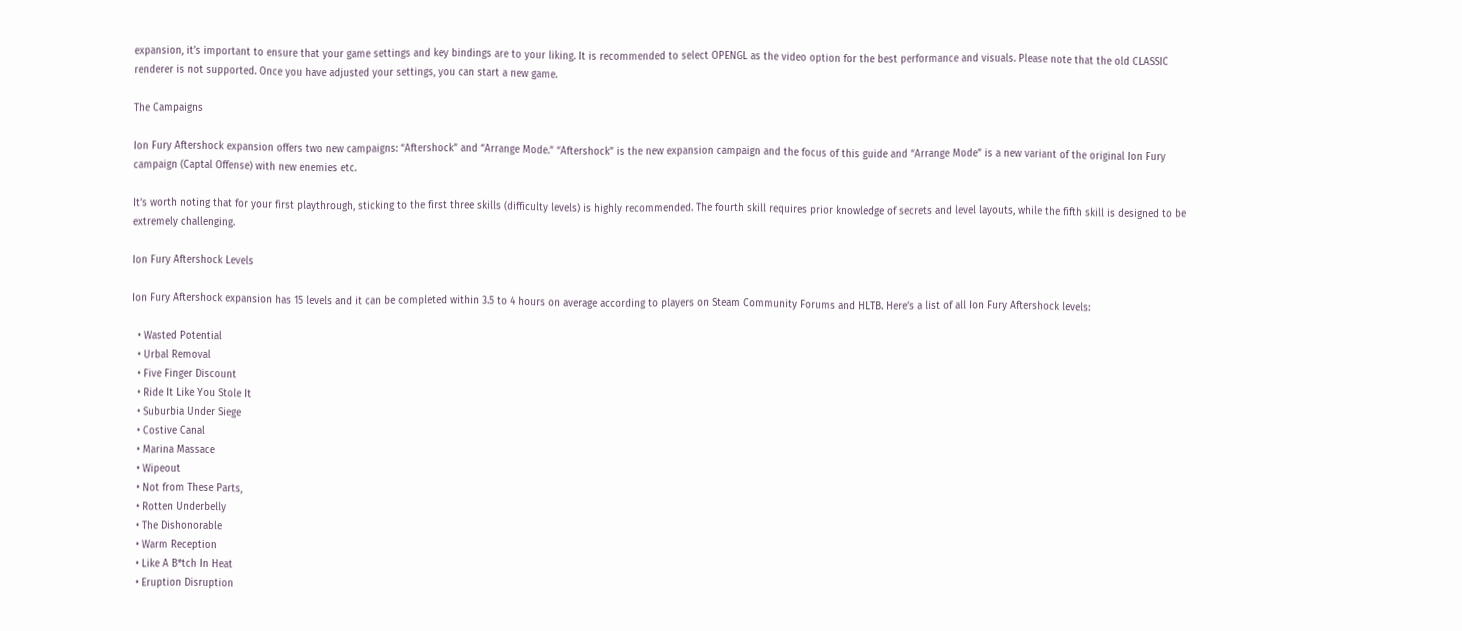expansion, it’s important to ensure that your game settings and key bindings are to your liking. It is recommended to select OPENGL as the video option for the best performance and visuals. Please note that the old CLASSIC renderer is not supported. Once you have adjusted your settings, you can start a new game.

The Campaigns

Ion Fury Aftershock expansion offers two new campaigns: “Aftershock” and “Arrange Mode.” “Aftershock” is the new expansion campaign and the focus of this guide and “Arrange Mode” is a new variant of the original Ion Fury campaign (Captal Offense) with new enemies etc.

It’s worth noting that for your first playthrough, sticking to the first three skills (difficulty levels) is highly recommended. The fourth skill requires prior knowledge of secrets and level layouts, while the fifth skill is designed to be extremely challenging.

Ion Fury Aftershock Levels

Ion Fury Aftershock expansion has 15 levels and it can be completed within 3.5 to 4 hours on average according to players on Steam Community Forums and HLTB. Here’s a list of all Ion Fury Aftershock levels:

  • Wasted Potential
  • Urbal Removal
  • Five Finger Discount
  • Ride It Like You Stole It
  • Suburbia Under Siege
  • Costive Canal
  • Marina Massace
  • Wipeout
  • Not from These Parts,
  • Rotten Underbelly
  • The Dishonorable
  • Warm Reception
  • Like A B*tch In Heat
  • Eruption Disruption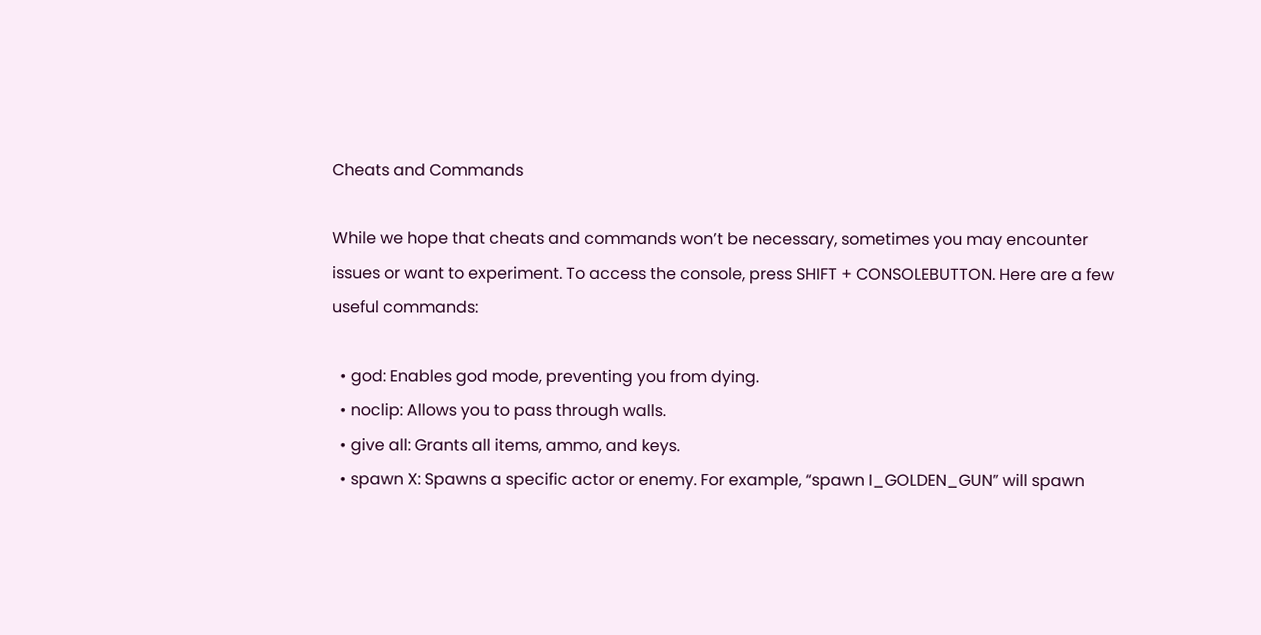Cheats and Commands

While we hope that cheats and commands won’t be necessary, sometimes you may encounter issues or want to experiment. To access the console, press SHIFT + CONSOLEBUTTON. Here are a few useful commands:

  • god: Enables god mode, preventing you from dying.
  • noclip: Allows you to pass through walls.
  • give all: Grants all items, ammo, and keys.
  • spawn X: Spawns a specific actor or enemy. For example, “spawn I_GOLDEN_GUN” will spawn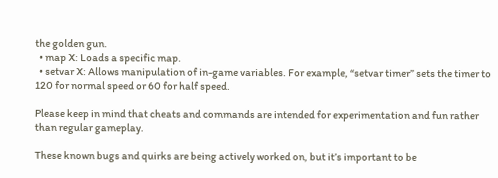the golden gun.
  • map X: Loads a specific map.
  • setvar X: Allows manipulation of in-game variables. For example, “setvar timer” sets the timer to 120 for normal speed or 60 for half speed.

Please keep in mind that cheats and commands are intended for experimentation and fun rather than regular gameplay.

These known bugs and quirks are being actively worked on, but it’s important to be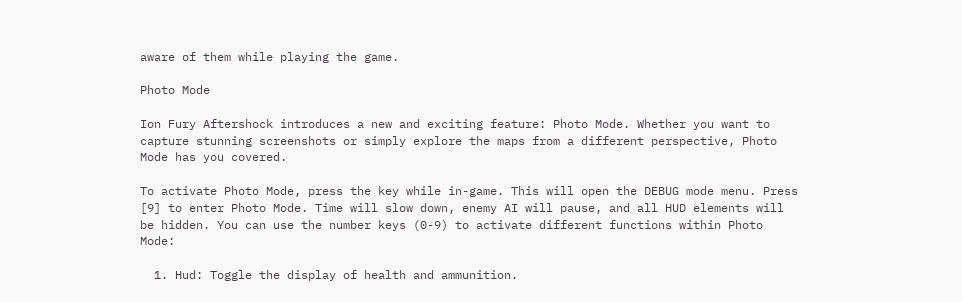aware of them while playing the game.

Photo Mode

Ion Fury Aftershock introduces a new and exciting feature: Photo Mode. Whether you want to capture stunning screenshots or simply explore the maps from a different perspective, Photo Mode has you covered.

To activate Photo Mode, press the key while in-game. This will open the DEBUG mode menu. Press [9] to enter Photo Mode. Time will slow down, enemy AI will pause, and all HUD elements will be hidden. You can use the number keys (0-9) to activate different functions within Photo Mode:

  1. Hud: Toggle the display of health and ammunition.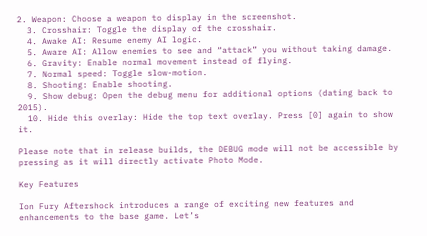2. Weapon: Choose a weapon to display in the screenshot.
  3. Crosshair: Toggle the display of the crosshair.
  4. Awake AI: Resume enemy AI logic.
  5. Aware AI: Allow enemies to see and “attack” you without taking damage.
  6. Gravity: Enable normal movement instead of flying.
  7. Normal speed: Toggle slow-motion.
  8. Shooting: Enable shooting.
  9. Show debug: Open the debug menu for additional options (dating back to 2015).
  10. Hide this overlay: Hide the top text overlay. Press [0] again to show it.

Please note that in release builds, the DEBUG mode will not be accessible by pressing as it will directly activate Photo Mode.

Key Features

Ion Fury Aftershock introduces a range of exciting new features and enhancements to the base game. Let’s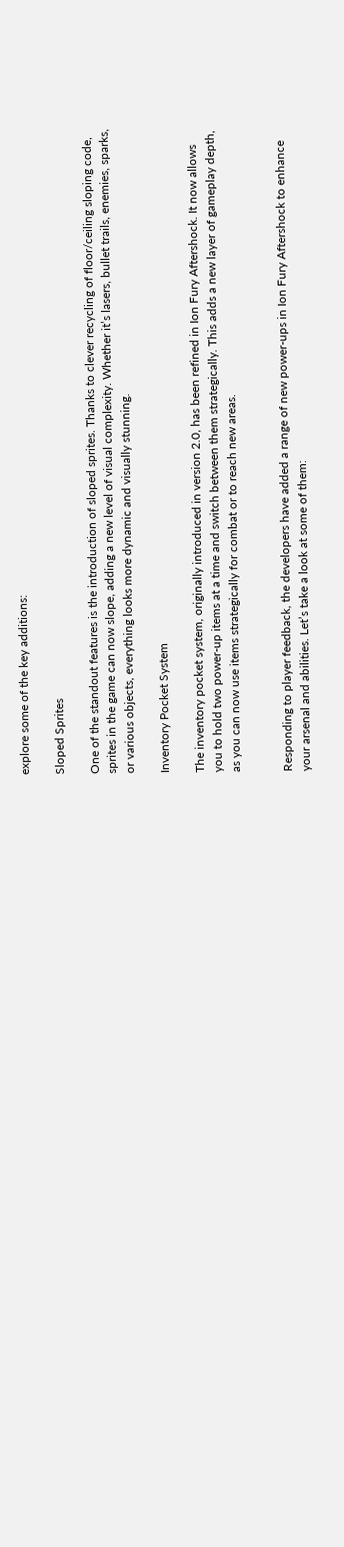explore some of the key additions:

Sloped Sprites

One of the standout features is the introduction of sloped sprites. Thanks to clever recycling of floor/ceiling sloping code, sprites in the game can now slope, adding a new level of visual complexity. Whether it’s lasers, bullet trails, enemies, sparks, or various objects, everything looks more dynamic and visually stunning.

Inventory Pocket System

The inventory pocket system, originally introduced in version 2.0, has been refined in Ion Fury Aftershock. It now allows you to hold two power-up items at a time and switch between them strategically. This adds a new layer of gameplay depth, as you can now use items strategically for combat or to reach new areas.


Responding to player feedback, the developers have added a range of new power-ups in Ion Fury Aftershock to enhance your arsenal and abilities. Let’s take a look at some of them: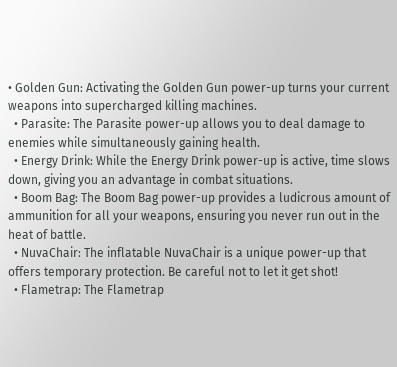• Golden Gun: Activating the Golden Gun power-up turns your current weapons into supercharged killing machines.
  • Parasite: The Parasite power-up allows you to deal damage to enemies while simultaneously gaining health.
  • Energy Drink: While the Energy Drink power-up is active, time slows down, giving you an advantage in combat situations.
  • Boom Bag: The Boom Bag power-up provides a ludicrous amount of ammunition for all your weapons, ensuring you never run out in the heat of battle.
  • NuvaChair: The inflatable NuvaChair is a unique power-up that offers temporary protection. Be careful not to let it get shot!
  • Flametrap: The Flametrap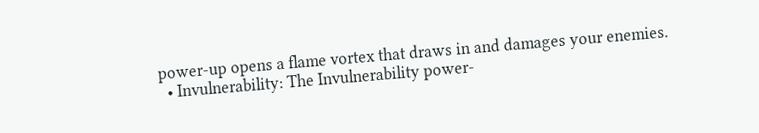power-up opens a flame vortex that draws in and damages your enemies.
  • Invulnerability: The Invulnerability power-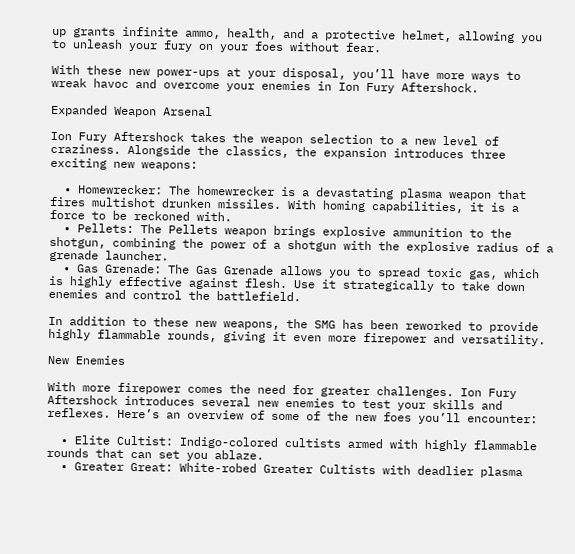up grants infinite ammo, health, and a protective helmet, allowing you to unleash your fury on your foes without fear.

With these new power-ups at your disposal, you’ll have more ways to wreak havoc and overcome your enemies in Ion Fury Aftershock.

Expanded Weapon Arsenal

Ion Fury Aftershock takes the weapon selection to a new level of craziness. Alongside the classics, the expansion introduces three exciting new weapons:

  • Homewrecker: The homewrecker is a devastating plasma weapon that fires multishot drunken missiles. With homing capabilities, it is a force to be reckoned with.
  • Pellets: The Pellets weapon brings explosive ammunition to the shotgun, combining the power of a shotgun with the explosive radius of a grenade launcher.
  • Gas Grenade: The Gas Grenade allows you to spread toxic gas, which is highly effective against flesh. Use it strategically to take down enemies and control the battlefield.

In addition to these new weapons, the SMG has been reworked to provide highly flammable rounds, giving it even more firepower and versatility.

New Enemies

With more firepower comes the need for greater challenges. Ion Fury Aftershock introduces several new enemies to test your skills and reflexes. Here’s an overview of some of the new foes you’ll encounter:

  • Elite Cultist: Indigo-colored cultists armed with highly flammable rounds that can set you ablaze.
  • Greater Great: White-robed Greater Cultists with deadlier plasma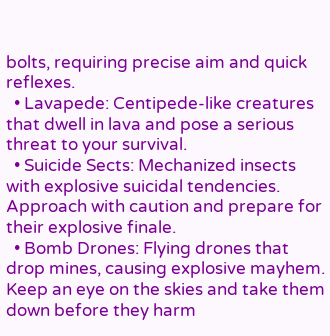bolts, requiring precise aim and quick reflexes.
  • Lavapede: Centipede-like creatures that dwell in lava and pose a serious threat to your survival.
  • Suicide Sects: Mechanized insects with explosive suicidal tendencies. Approach with caution and prepare for their explosive finale.
  • Bomb Drones: Flying drones that drop mines, causing explosive mayhem. Keep an eye on the skies and take them down before they harm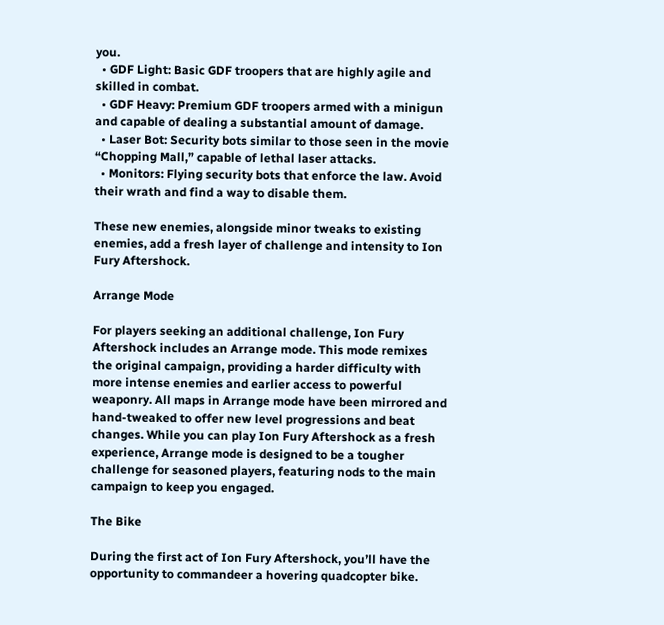you.
  • GDF Light: Basic GDF troopers that are highly agile and skilled in combat.
  • GDF Heavy: Premium GDF troopers armed with a minigun and capable of dealing a substantial amount of damage.
  • Laser Bot: Security bots similar to those seen in the movie “Chopping Mall,” capable of lethal laser attacks.
  • Monitors: Flying security bots that enforce the law. Avoid their wrath and find a way to disable them.

These new enemies, alongside minor tweaks to existing enemies, add a fresh layer of challenge and intensity to Ion Fury Aftershock.

Arrange Mode

For players seeking an additional challenge, Ion Fury Aftershock includes an Arrange mode. This mode remixes the original campaign, providing a harder difficulty with more intense enemies and earlier access to powerful weaponry. All maps in Arrange mode have been mirrored and hand-tweaked to offer new level progressions and beat changes. While you can play Ion Fury Aftershock as a fresh experience, Arrange mode is designed to be a tougher challenge for seasoned players, featuring nods to the main campaign to keep you engaged.

The Bike

During the first act of Ion Fury Aftershock, you’ll have the opportunity to commandeer a hovering quadcopter bike.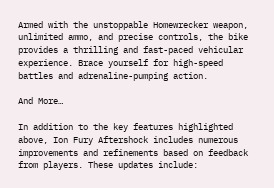Armed with the unstoppable Homewrecker weapon, unlimited ammo, and precise controls, the bike provides a thrilling and fast-paced vehicular experience. Brace yourself for high-speed battles and adrenaline-pumping action.

And More…

In addition to the key features highlighted above, Ion Fury Aftershock includes numerous improvements and refinements based on feedback from players. These updates include: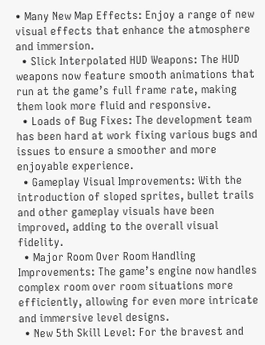• Many New Map Effects: Enjoy a range of new visual effects that enhance the atmosphere and immersion.
  • Slick Interpolated HUD Weapons: The HUD weapons now feature smooth animations that run at the game’s full frame rate, making them look more fluid and responsive.
  • Loads of Bug Fixes: The development team has been hard at work fixing various bugs and issues to ensure a smoother and more enjoyable experience.
  • Gameplay Visual Improvements: With the introduction of sloped sprites, bullet trails and other gameplay visuals have been improved, adding to the overall visual fidelity.
  • Major Room Over Room Handling Improvements: The game’s engine now handles complex room over room situations more efficiently, allowing for even more intricate and immersive level designs.
  • New 5th Skill Level: For the bravest and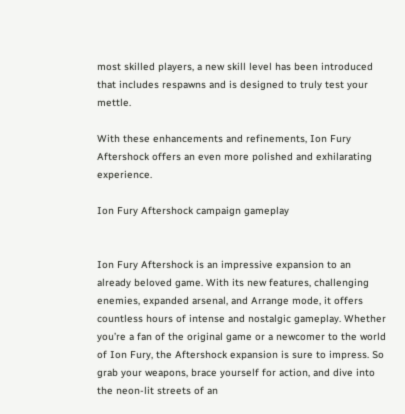most skilled players, a new skill level has been introduced that includes respawns and is designed to truly test your mettle.

With these enhancements and refinements, Ion Fury Aftershock offers an even more polished and exhilarating experience.

Ion Fury Aftershock campaign gameplay


Ion Fury Aftershock is an impressive expansion to an already beloved game. With its new features, challenging enemies, expanded arsenal, and Arrange mode, it offers countless hours of intense and nostalgic gameplay. Whether you’re a fan of the original game or a newcomer to the world of Ion Fury, the Aftershock expansion is sure to impress. So grab your weapons, brace yourself for action, and dive into the neon-lit streets of an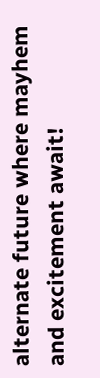alternate future where mayhem and excitement await!